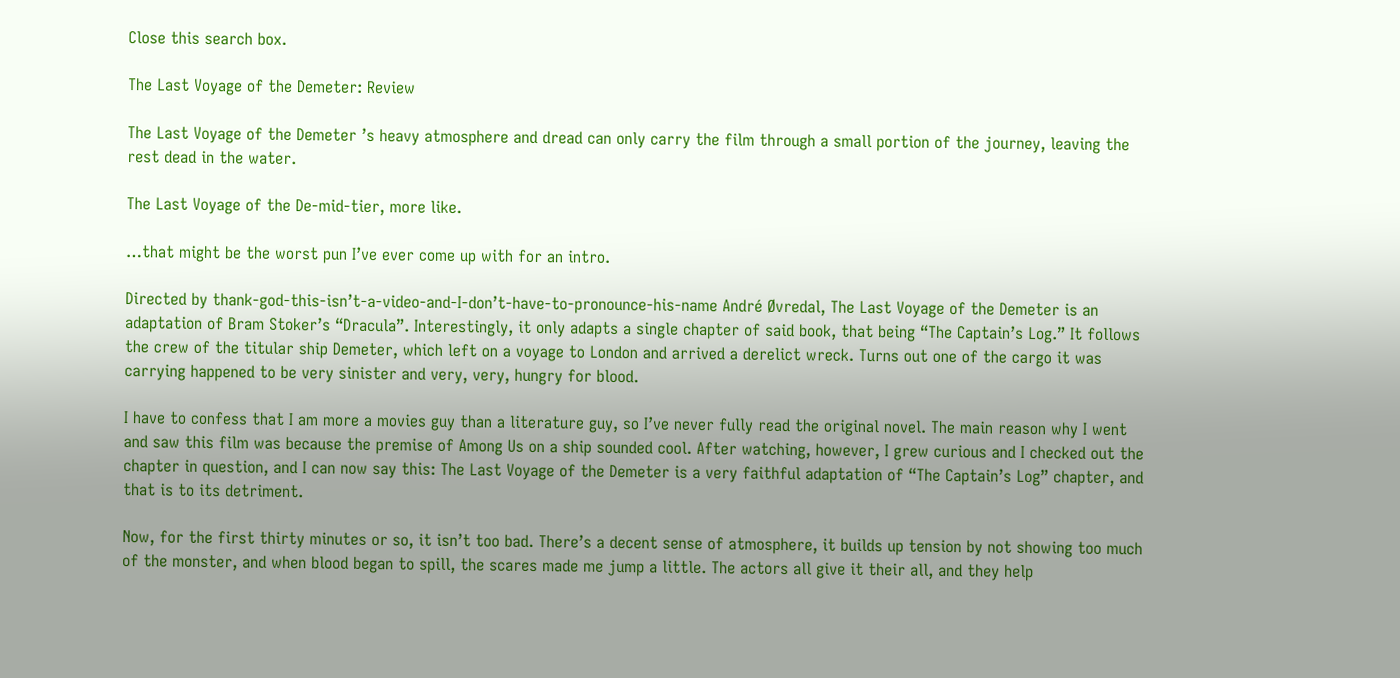Close this search box.

The Last Voyage of the Demeter: Review

The Last Voyage of the Demeter ’s heavy atmosphere and dread can only carry the film through a small portion of the journey, leaving the rest dead in the water.

The Last Voyage of the De-mid-tier, more like.

…that might be the worst pun I’ve ever come up with for an intro.

Directed by thank-god-this-isn’t-a-video-and-I-don’t-have-to-pronounce-his-name André Øvredal, The Last Voyage of the Demeter is an adaptation of Bram Stoker’s “Dracula”. Interestingly, it only adapts a single chapter of said book, that being “The Captain’s Log.” It follows the crew of the titular ship Demeter, which left on a voyage to London and arrived a derelict wreck. Turns out one of the cargo it was carrying happened to be very sinister and very, very, hungry for blood.

I have to confess that I am more a movies guy than a literature guy, so I’ve never fully read the original novel. The main reason why I went and saw this film was because the premise of Among Us on a ship sounded cool. After watching, however, I grew curious and I checked out the chapter in question, and I can now say this: The Last Voyage of the Demeter is a very faithful adaptation of “The Captain’s Log” chapter, and that is to its detriment.

Now, for the first thirty minutes or so, it isn’t too bad. There’s a decent sense of atmosphere, it builds up tension by not showing too much of the monster, and when blood began to spill, the scares made me jump a little. The actors all give it their all, and they help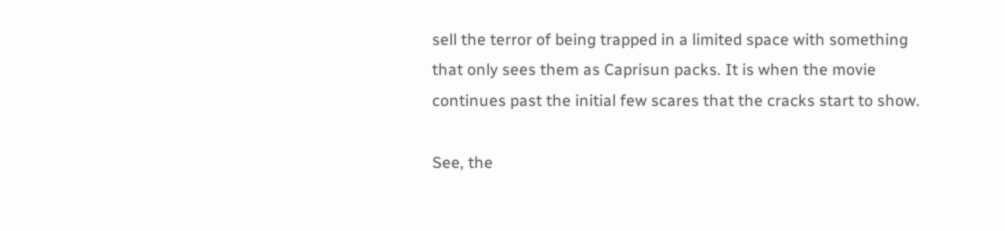sell the terror of being trapped in a limited space with something that only sees them as Caprisun packs. It is when the movie continues past the initial few scares that the cracks start to show.

See, the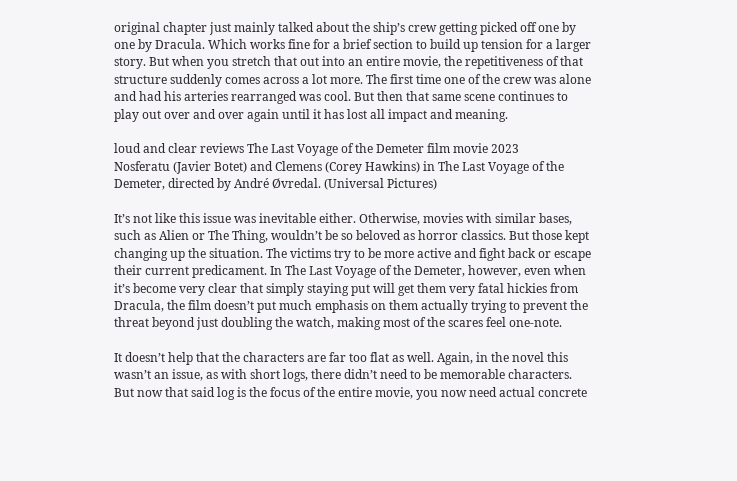original chapter just mainly talked about the ship’s crew getting picked off one by one by Dracula. Which works fine for a brief section to build up tension for a larger story. But when you stretch that out into an entire movie, the repetitiveness of that structure suddenly comes across a lot more. The first time one of the crew was alone and had his arteries rearranged was cool. But then that same scene continues to play out over and over again until it has lost all impact and meaning.

loud and clear reviews The Last Voyage of the Demeter film movie 2023
Nosferatu (Javier Botet) and Clemens (Corey Hawkins) in The Last Voyage of the Demeter, directed by André Øvredal. (Universal Pictures)

It’s not like this issue was inevitable either. Otherwise, movies with similar bases, such as Alien or The Thing, wouldn’t be so beloved as horror classics. But those kept changing up the situation. The victims try to be more active and fight back or escape their current predicament. In The Last Voyage of the Demeter, however, even when it’s become very clear that simply staying put will get them very fatal hickies from Dracula, the film doesn’t put much emphasis on them actually trying to prevent the threat beyond just doubling the watch, making most of the scares feel one-note.

It doesn’t help that the characters are far too flat as well. Again, in the novel this wasn’t an issue, as with short logs, there didn’t need to be memorable characters. But now that said log is the focus of the entire movie, you now need actual concrete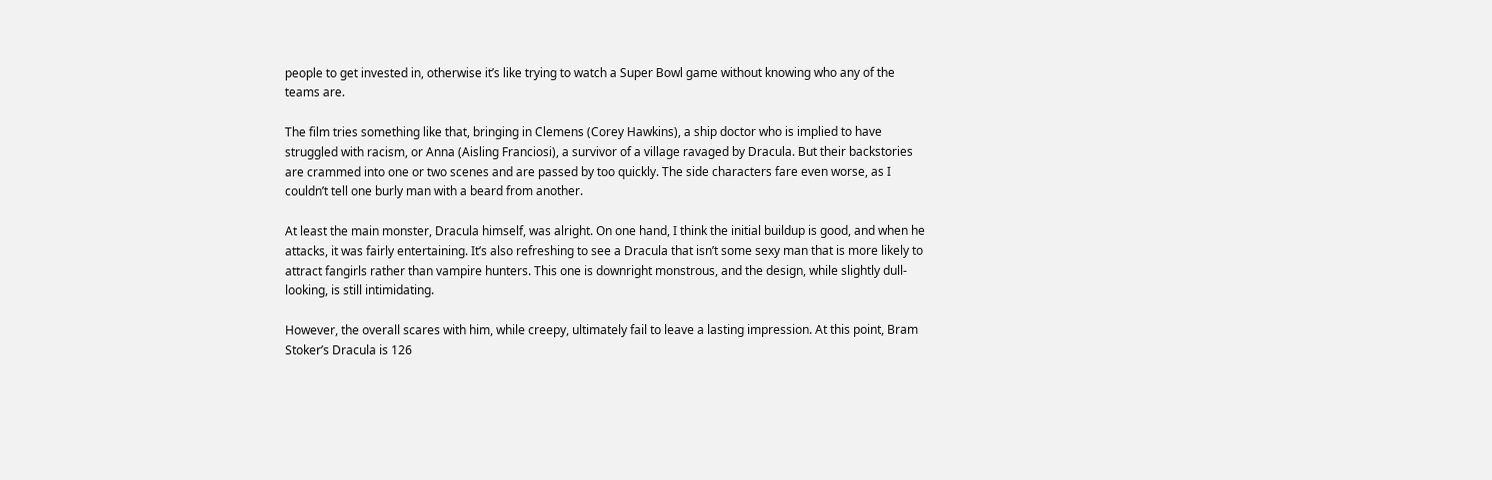people to get invested in, otherwise it’s like trying to watch a Super Bowl game without knowing who any of the teams are.

The film tries something like that, bringing in Clemens (Corey Hawkins), a ship doctor who is implied to have struggled with racism, or Anna (Aisling Franciosi), a survivor of a village ravaged by Dracula. But their backstories are crammed into one or two scenes and are passed by too quickly. The side characters fare even worse, as I couldn’t tell one burly man with a beard from another.

At least the main monster, Dracula himself, was alright. On one hand, I think the initial buildup is good, and when he attacks, it was fairly entertaining. It’s also refreshing to see a Dracula that isn’t some sexy man that is more likely to attract fangirls rather than vampire hunters. This one is downright monstrous, and the design, while slightly dull-looking, is still intimidating.

However, the overall scares with him, while creepy, ultimately fail to leave a lasting impression. At this point, Bram Stoker’s Dracula is 126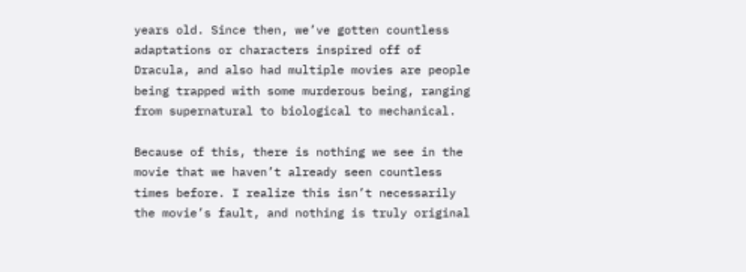years old. Since then, we’ve gotten countless adaptations or characters inspired off of Dracula, and also had multiple movies are people being trapped with some murderous being, ranging from supernatural to biological to mechanical.

Because of this, there is nothing we see in the movie that we haven’t already seen countless times before. I realize this isn’t necessarily the movie’s fault, and nothing is truly original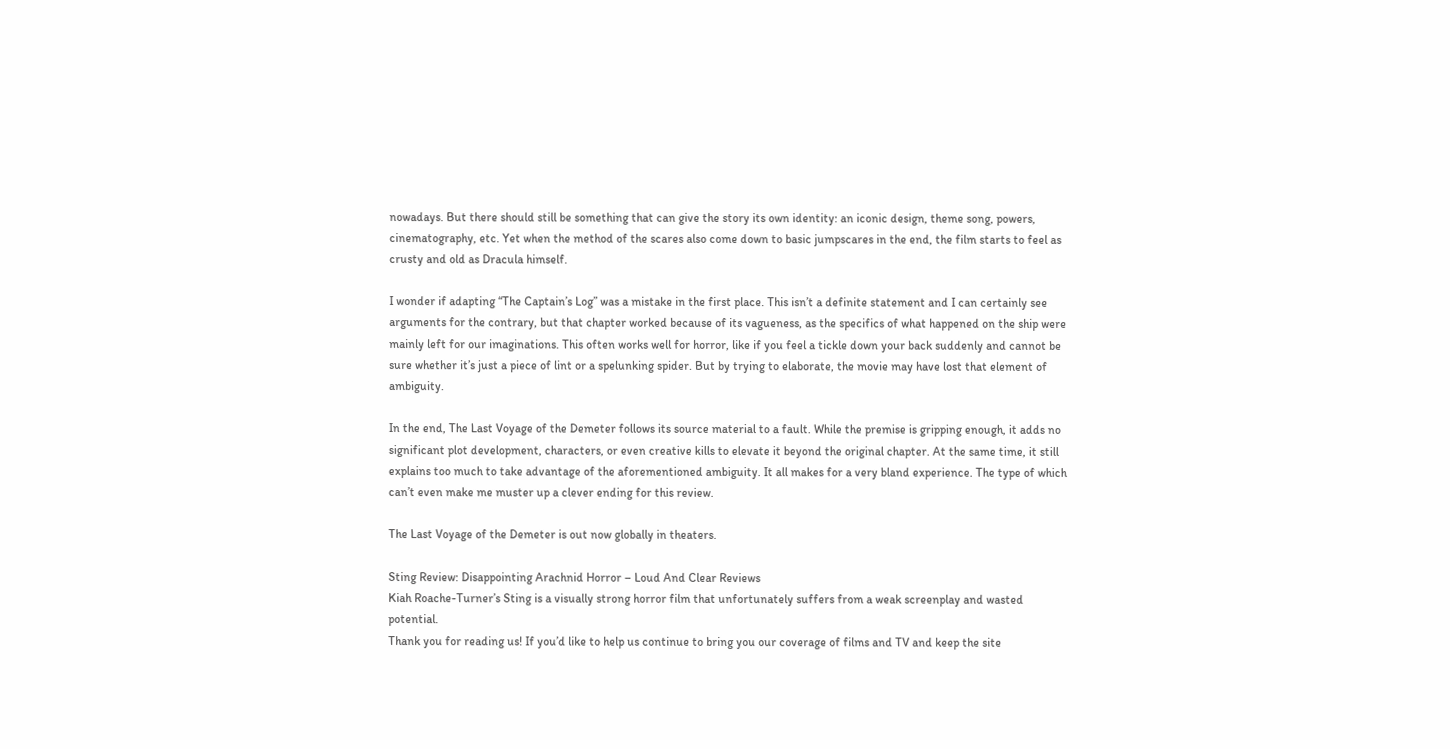nowadays. But there should still be something that can give the story its own identity: an iconic design, theme song, powers, cinematography, etc. Yet when the method of the scares also come down to basic jumpscares in the end, the film starts to feel as crusty and old as Dracula himself.

I wonder if adapting “The Captain’s Log” was a mistake in the first place. This isn’t a definite statement and I can certainly see arguments for the contrary, but that chapter worked because of its vagueness, as the specifics of what happened on the ship were mainly left for our imaginations. This often works well for horror, like if you feel a tickle down your back suddenly and cannot be sure whether it’s just a piece of lint or a spelunking spider. But by trying to elaborate, the movie may have lost that element of ambiguity.

In the end, The Last Voyage of the Demeter follows its source material to a fault. While the premise is gripping enough, it adds no significant plot development, characters, or even creative kills to elevate it beyond the original chapter. At the same time, it still explains too much to take advantage of the aforementioned ambiguity. It all makes for a very bland experience. The type of which can’t even make me muster up a clever ending for this review.

The Last Voyage of the Demeter is out now globally in theaters.

Sting Review: Disappointing Arachnid Horror – Loud And Clear Reviews
Kiah Roache-Turner’s Sting is a visually strong horror film that unfortunately suffers from a weak screenplay and wasted potential.
Thank you for reading us! If you’d like to help us continue to bring you our coverage of films and TV and keep the site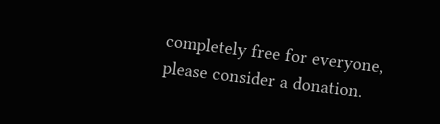completely free for everyone, please consider a donation.